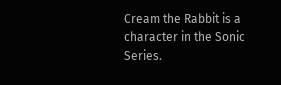Cream the Rabbit is a character in the Sonic Series.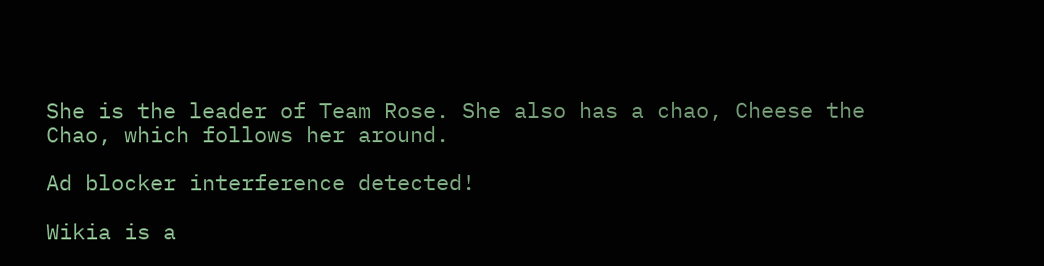She is the leader of Team Rose. She also has a chao, Cheese the Chao, which follows her around.

Ad blocker interference detected!

Wikia is a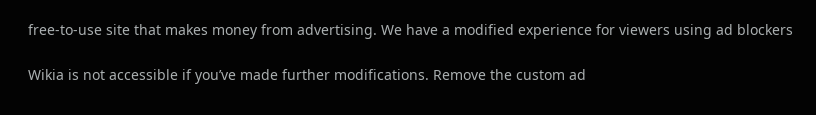free-to-use site that makes money from advertising. We have a modified experience for viewers using ad blockers

Wikia is not accessible if you’ve made further modifications. Remove the custom ad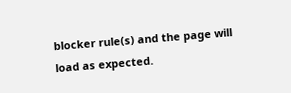blocker rule(s) and the page will load as expected.